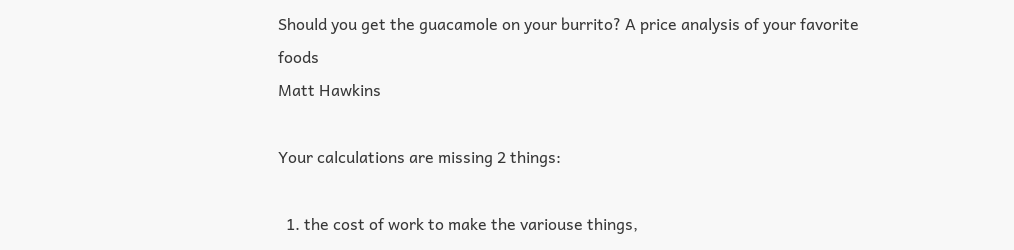Should you get the guacamole on your burrito? A price analysis of your favorite foods
Matt Hawkins

Your calculations are missing 2 things:

  1. the cost of work to make the variouse things,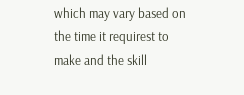which may vary based on the time it requirest to make and the skill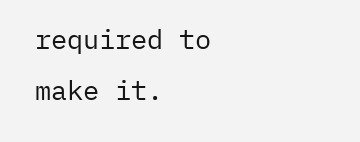required to make it.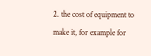2. the cost of equipment to make it, for example for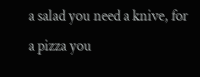a salad you need a knive, for a pizza you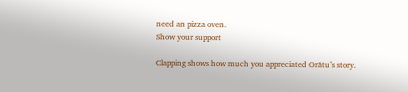need an pizza oven.
Show your support

Clapping shows how much you appreciated Orātu’s story.